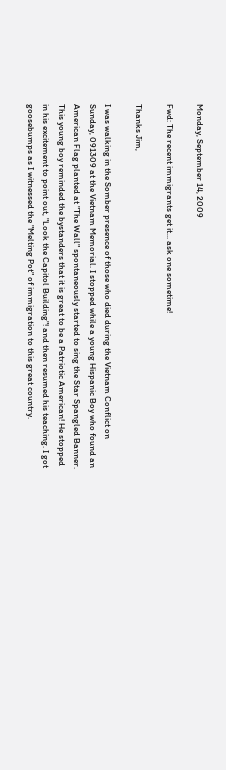Monday, September 14, 2009

Fwd: The recent immigrants get it... ask one sometime!

Thanks Jim,

I was walking in the Somber presence of those who died during the Vietnam Conflict on Sunday, 091309 at the Vietnam Memorial. I stopped while a young Hispanic Boy who found an American Flag planted at "The Wall" spontaneously started to sing the Star Spangled Banner. This young boy reminded the bystanders that it is great to be a Patriotic American! He stopped in his excitement to point out, "Look the Capitol Building"! and then resumed his teaching. I got goosebumps as I witnessed the "Melting Pot" of immigration to this great country.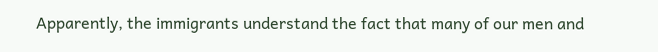Apparently, the immigrants understand the fact that many of our men and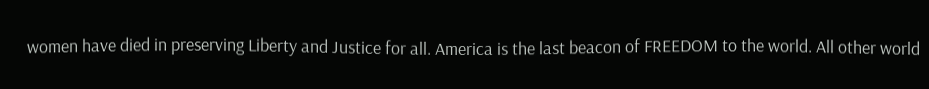women have died in preserving Liberty and Justice for all. America is the last beacon of FREEDOM to the world. All other world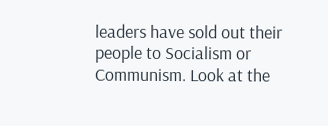leaders have sold out their people to Socialism or Communism. Look at the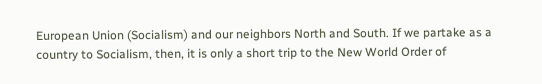European Union (Socialism) and our neighbors North and South. If we partake as a country to Socialism, then, it is only a short trip to the New World Order of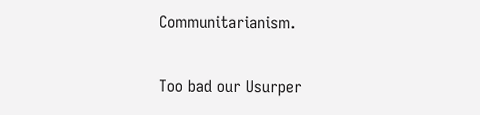Communitarianism.

Too bad our Usurper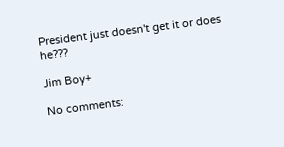President just doesn't get it or does he???

Jim Boy+

No comments: